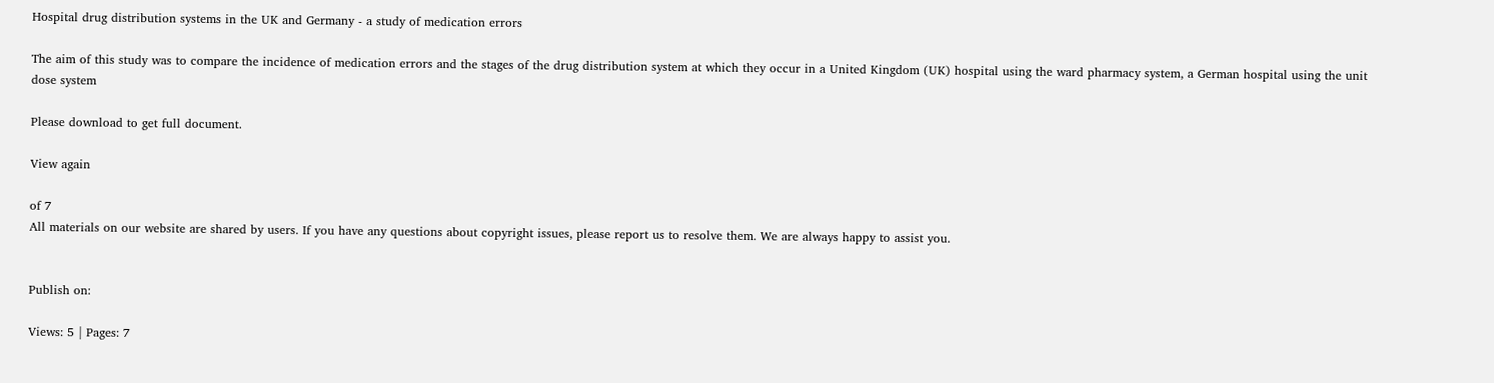Hospital drug distribution systems in the UK and Germany ‐ a study of medication errors

The aim of this study was to compare the incidence of medication errors and the stages of the drug distribution system at which they occur in a United Kingdom (UK) hospital using the ward pharmacy system, a German hospital using the unit dose system

Please download to get full document.

View again

of 7
All materials on our website are shared by users. If you have any questions about copyright issues, please report us to resolve them. We are always happy to assist you.


Publish on:

Views: 5 | Pages: 7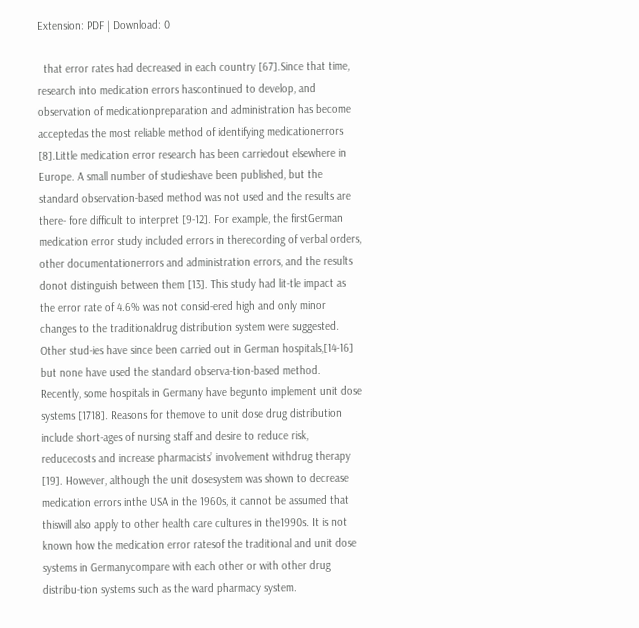Extension: PDF | Download: 0

  that error rates had decreased in each country [67].Since that time, research into medication errors hascontinued to develop, and observation of medicationpreparation and administration has become acceptedas the most reliable method of identifying medicationerrors [8].Little medication error research has been carriedout elsewhere in Europe. A small number of studieshave been published, but the standard observation-based method was not used and the results are there- fore difficult to interpret [9-12]. For example, the firstGerman medication error study included errors in therecording of verbal orders, other documentationerrors and administration errors, and the results donot distinguish between them [13]. This study had lit-tle impact as the error rate of 4.6% was not consid-ered high and only minor changes to the traditionaldrug distribution system were suggested. Other stud-ies have since been carried out in German hospitals,[14-16] but none have used the standard observa-tion-based method. Recently, some hospitals in Germany have begunto implement unit dose systems [1718]. Reasons for themove to unit dose drug distribution include short-ages of nursing staff and desire to reduce risk, reducecosts and increase pharmacists’ involvement withdrug therapy [19]. However, although the unit dosesystem was shown to decrease medication errors inthe USA in the 1960s, it cannot be assumed that thiswill also apply to other health care cultures in the1990s. It is not known how the medication error ratesof the traditional and unit dose systems in Germanycompare with each other or with other drug distribu-tion systems such as the ward pharmacy system.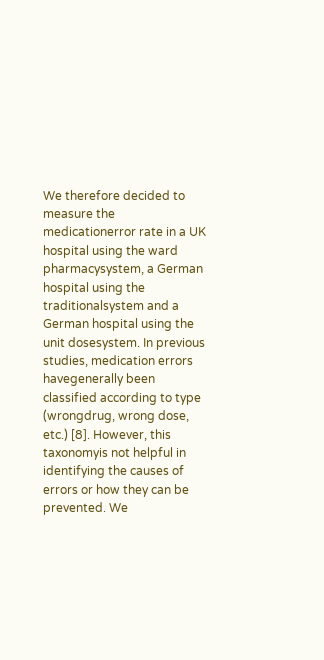We therefore decided to measure the medicationerror rate in a UK hospital using the ward pharmacysystem, a German hospital using the traditionalsystem and a German hospital using the unit dosesystem. In previous studies, medication errors havegenerally been classified according to type (wrongdrug, wrong dose, etc.) [8]. However, this taxonomyis not helpful in identifying the causes of errors or how they can be prevented. We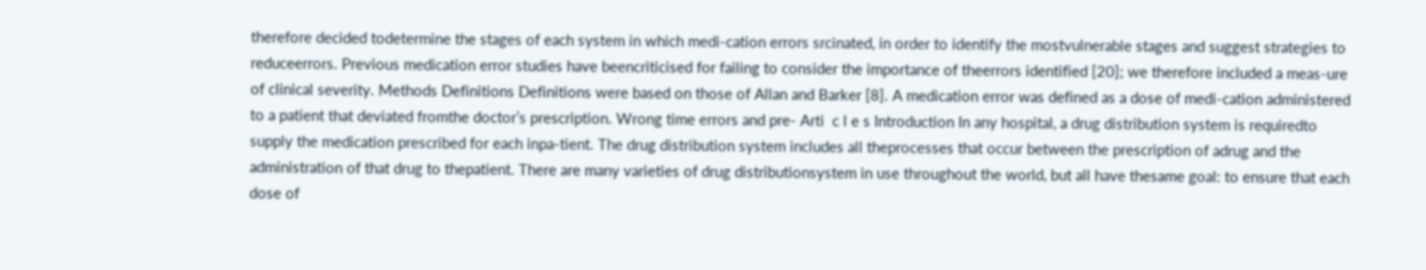therefore decided todetermine the stages of each system in which medi-cation errors srcinated, in order to identify the mostvulnerable stages and suggest strategies to reduceerrors. Previous medication error studies have beencriticised for failing to consider the importance of theerrors identified [20]; we therefore included a meas-ure of clinical severity. Methods Definitions Definitions were based on those of Allan and Barker [8]. A medication error was defined as a dose of medi-cation administered to a patient that deviated fromthe doctor’s prescription. Wrong time errors and pre- Arti  c l e s Introduction In any hospital, a drug distribution system is requiredto supply the medication prescribed for each inpa-tient. The drug distribution system includes all theprocesses that occur between the prescription of adrug and the administration of that drug to thepatient. There are many varieties of drug distributionsystem in use throughout the world, but all have thesame goal: to ensure that each dose of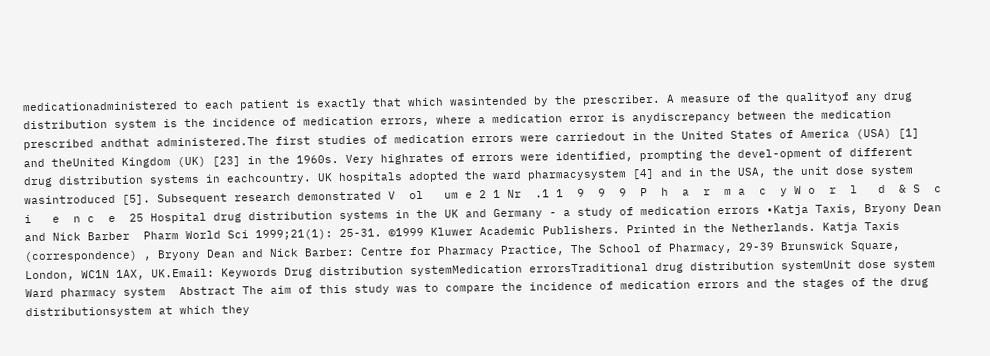medicationadministered to each patient is exactly that which wasintended by the prescriber. A measure of the qualityof any drug distribution system is the incidence of medication errors, where a medication error is anydiscrepancy between the medication prescribed andthat administered.The first studies of medication errors were carriedout in the United States of America (USA) [1] and theUnited Kingdom (UK) [23] in the 1960s. Very highrates of errors were identified, prompting the devel-opment of different drug distribution systems in eachcountry. UK hospitals adopted the ward pharmacysystem [4] and in the USA, the unit dose system wasintroduced [5]. Subsequent research demonstrated V  ol   um e 2 1 Nr  .1 1  9  9  9  P  h  a  r  m a  c  y W o  r  l   d  & S  c  i   e  n c  e  25 Hospital drug distribution systems in the UK and Germany - a study of medication errors •Katja Taxis, Bryony Dean and Nick Barber  Pharm World Sci 1999;21(1): 25-31. ©1999 Kluwer Academic Publishers. Printed in the Netherlands. Katja Taxis (correspondence) , Bryony Dean and Nick Barber: Centre for Pharmacy Practice, The School of Pharmacy, 29-39 Brunswick Square, London, WC1N 1AX, UK.Email: Keywords Drug distribution systemMedication errorsTraditional drug distribution systemUnit dose system Ward pharmacy system  Abstract The aim of this study was to compare the incidence of medication errors and the stages of the drug distributionsystem at which they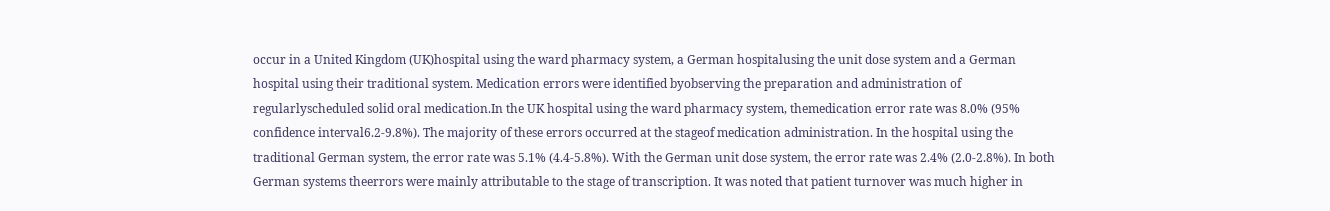occur in a United Kingdom (UK)hospital using the ward pharmacy system, a German hospitalusing the unit dose system and a German hospital using their traditional system. Medication errors were identified byobserving the preparation and administration of regularlyscheduled solid oral medication.In the UK hospital using the ward pharmacy system, themedication error rate was 8.0% (95% confidence interval6.2-9.8%). The majority of these errors occurred at the stageof medication administration. In the hospital using the traditional German system, the error rate was 5.1% (4.4-5.8%). With the German unit dose system, the error rate was 2.4% (2.0-2.8%). In both German systems theerrors were mainly attributable to the stage of transcription. It was noted that patient turnover was much higher in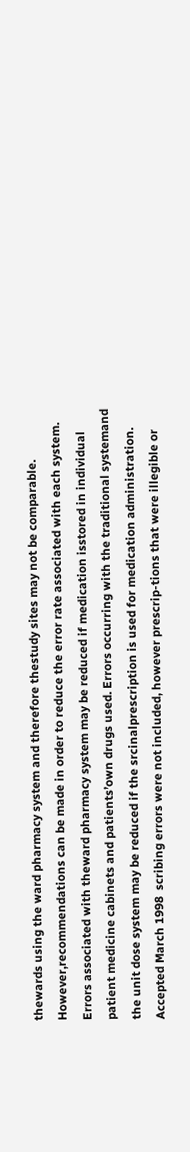thewards using the ward pharmacy system and therefore thestudy sites may not be comparable. However,recommendations can be made in order to reduce the error rate associated with each system. Errors associated with theward pharmacy system may be reduced if medication isstored in individual patient medicine cabinets and patients’own drugs used. Errors occurring with the traditional systemand the unit dose system may be reduced if the srcinalprescription is used for medication administration. Accepted March 1998  scribing errors were not included, however prescrip-tions that were illegible or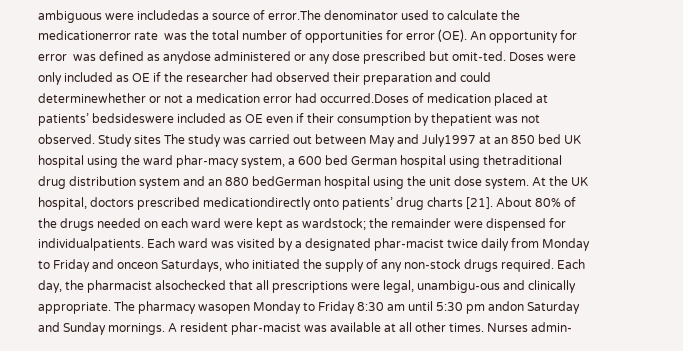ambiguous were includedas a source of error.The denominator used to calculate the medicationerror rate  was the total number of opportunities for error (OE). An opportunity for error  was defined as anydose administered or any dose prescribed but omit-ted. Doses were only included as OE if the researcher had observed their preparation and could determinewhether or not a medication error had occurred.Doses of medication placed at patients’ bedsideswere included as OE even if their consumption by thepatient was not observed. Study sites The study was carried out between May and July1997 at an 850 bed UK hospital using the ward phar-macy system, a 600 bed German hospital using thetraditional drug distribution system and an 880 bedGerman hospital using the unit dose system. At the UK hospital, doctors prescribed medicationdirectly onto patients’ drug charts [21]. About 80% of the drugs needed on each ward were kept as wardstock; the remainder were dispensed for individualpatients. Each ward was visited by a designated phar-macist twice daily from Monday to Friday and onceon Saturdays, who initiated the supply of any non-stock drugs required. Each day, the pharmacist alsochecked that all prescriptions were legal, unambigu-ous and clinically appropriate. The pharmacy wasopen Monday to Friday 8:30 am until 5:30 pm andon Saturday and Sunday mornings. A resident phar-macist was available at all other times. Nurses admin-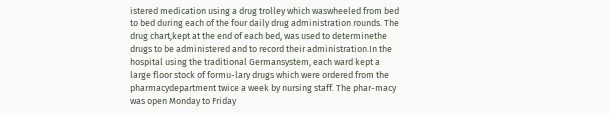istered medication using a drug trolley which waswheeled from bed to bed during each of the four daily drug administration rounds. The drug chart,kept at the end of each bed, was used to determinethe drugs to be administered and to record their administration.In the hospital using the traditional Germansystem, each ward kept a large floor stock of formu-lary drugs which were ordered from the pharmacydepartment twice a week by nursing staff. The phar-macy was open Monday to Friday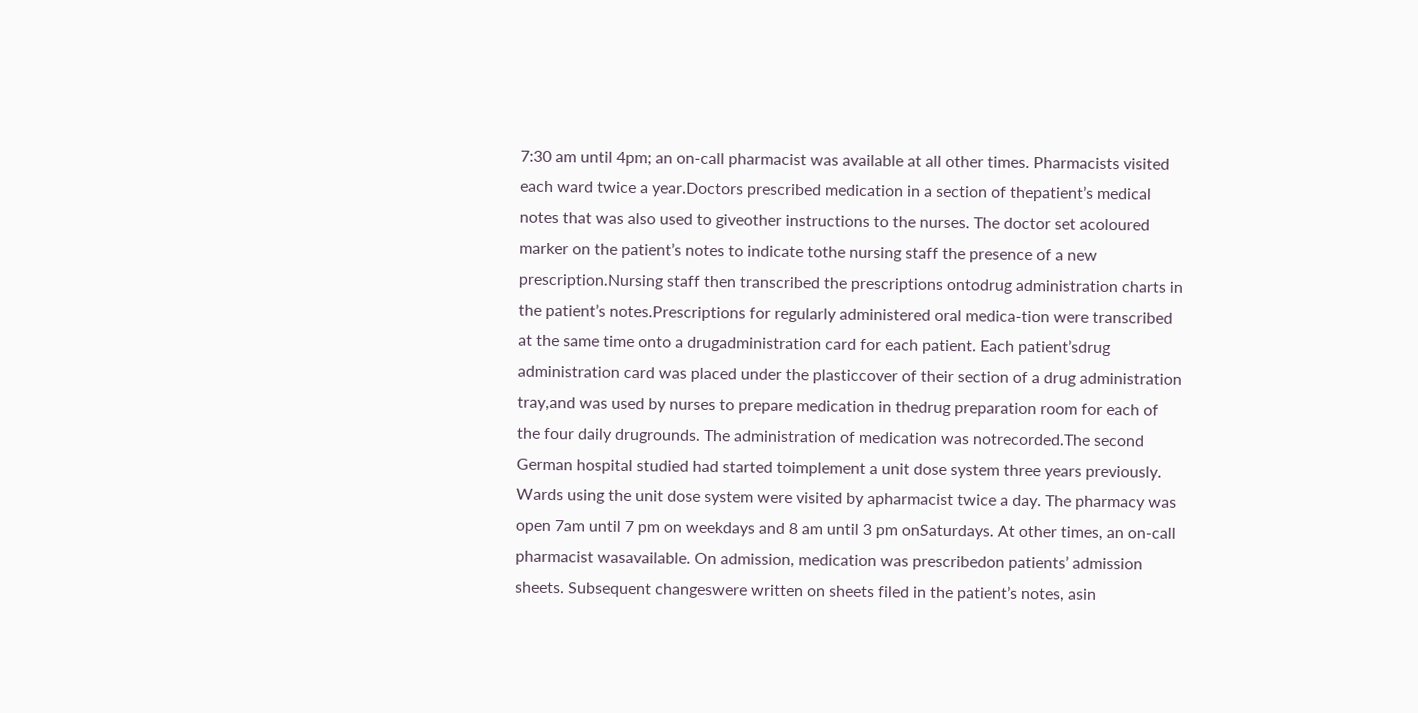7:30 am until 4pm; an on-call pharmacist was available at all other times. Pharmacists visited each ward twice a year.Doctors prescribed medication in a section of thepatient’s medical notes that was also used to giveother instructions to the nurses. The doctor set acoloured marker on the patient’s notes to indicate tothe nursing staff the presence of a new prescription.Nursing staff then transcribed the prescriptions ontodrug administration charts in the patient’s notes.Prescriptions for regularly administered oral medica-tion were transcribed at the same time onto a drugadministration card for each patient. Each patient’sdrug administration card was placed under the plasticcover of their section of a drug administration tray,and was used by nurses to prepare medication in thedrug preparation room for each of the four daily drugrounds. The administration of medication was notrecorded.The second German hospital studied had started toimplement a unit dose system three years previously. Wards using the unit dose system were visited by apharmacist twice a day. The pharmacy was open 7am until 7 pm on weekdays and 8 am until 3 pm onSaturdays. At other times, an on-call pharmacist wasavailable. On admission, medication was prescribedon patients’ admission sheets. Subsequent changeswere written on sheets filed in the patient’s notes, asin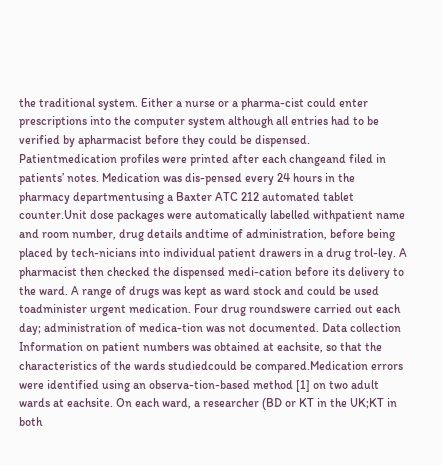the traditional system. Either a nurse or a pharma-cist could enter prescriptions into the computer system although all entries had to be verified by apharmacist before they could be dispensed. Patientmedication profiles were printed after each changeand filed in patients’ notes. Medication was dis-pensed every 24 hours in the pharmacy departmentusing a Baxter ATC 212 automated tablet counter.Unit dose packages were automatically labelled withpatient name and room number, drug details andtime of administration, before being placed by tech-nicians into individual patient drawers in a drug trol-ley. A pharmacist then checked the dispensed medi-cation before its delivery to the ward. A range of drugs was kept as ward stock and could be used toadminister urgent medication. Four drug roundswere carried out each day; administration of medica-tion was not documented. Data collection Information on patient numbers was obtained at eachsite, so that the characteristics of the wards studiedcould be compared.Medication errors were identified using an observa-tion-based method [1] on two adult wards at eachsite. On each ward, a researcher (BD or KT in the UK;KT in both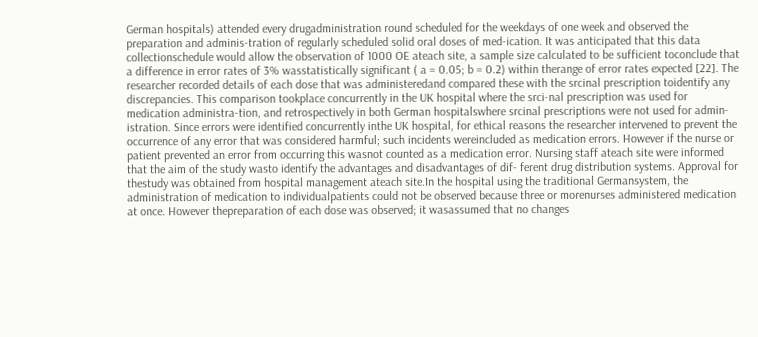German hospitals) attended every drugadministration round scheduled for the weekdays of one week and observed the preparation and adminis-tration of regularly scheduled solid oral doses of med-ication. It was anticipated that this data collectionschedule would allow the observation of 1000 OE ateach site, a sample size calculated to be sufficient toconclude that a difference in error rates of 3% wasstatistically significant ( a = 0.05; b = 0.2) within therange of error rates expected [22]. The researcher recorded details of each dose that was administeredand compared these with the srcinal prescription toidentify any discrepancies. This comparison tookplace concurrently in the UK hospital where the srci-nal prescription was used for medication administra-tion, and retrospectively in both German hospitalswhere srcinal prescriptions were not used for admin-istration. Since errors were identified concurrently inthe UK hospital, for ethical reasons the researcher intervened to prevent the occurrence of any error that was considered harmful; such incidents wereincluded as medication errors. However if the nurse or patient prevented an error from occurring this wasnot counted as a medication error. Nursing staff ateach site were informed that the aim of the study wasto identify the advantages and disadvantages of dif- ferent drug distribution systems. Approval for thestudy was obtained from hospital management ateach site.In the hospital using the traditional Germansystem, the administration of medication to individualpatients could not be observed because three or morenurses administered medication at once. However thepreparation of each dose was observed; it wasassumed that no changes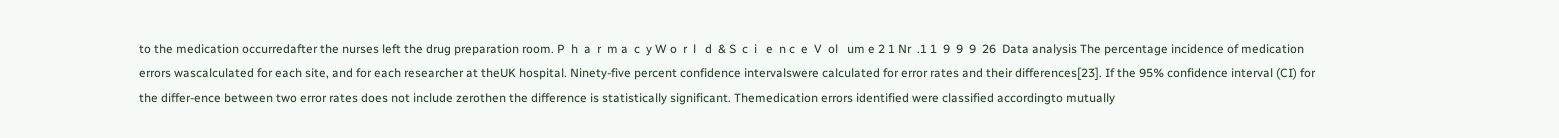to the medication occurredafter the nurses left the drug preparation room. P  h  a  r  m a  c  y W o  r  l   d  & S  c  i   e  n c  e  V  ol   um e 2 1 Nr  .1 1  9  9  9  26  Data analysis The percentage incidence of medication errors wascalculated for each site, and for each researcher at theUK hospital. Ninety-five percent confidence intervalswere calculated for error rates and their differences[23]. If the 95% confidence interval (CI) for the differ-ence between two error rates does not include zerothen the difference is statistically significant. Themedication errors identified were classified accordingto mutually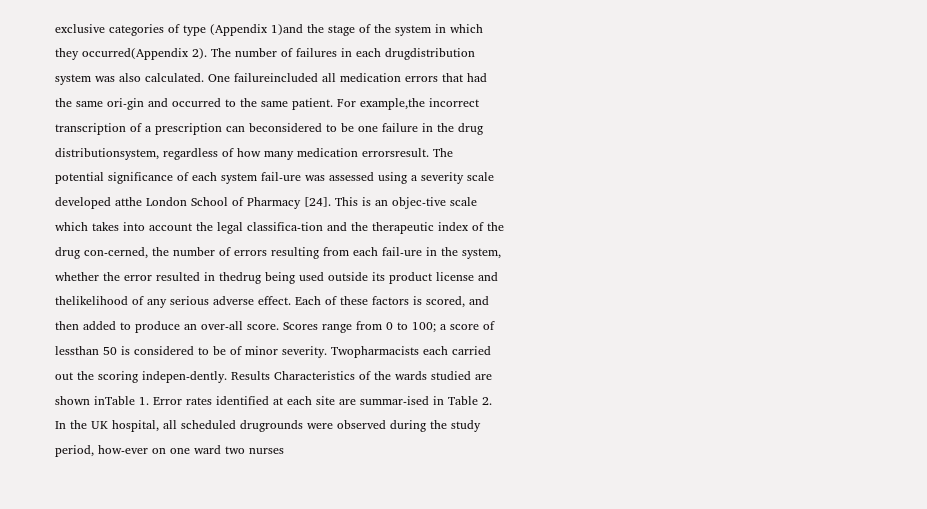exclusive categories of type (Appendix 1)and the stage of the system in which they occurred(Appendix 2). The number of failures in each drugdistribution system was also calculated. One failureincluded all medication errors that had the same ori-gin and occurred to the same patient. For example,the incorrect transcription of a prescription can beconsidered to be one failure in the drug distributionsystem, regardless of how many medication errorsresult. The potential significance of each system fail-ure was assessed using a severity scale developed atthe London School of Pharmacy [24]. This is an objec-tive scale which takes into account the legal classifica-tion and the therapeutic index of the drug con-cerned, the number of errors resulting from each fail-ure in the system, whether the error resulted in thedrug being used outside its product license and thelikelihood of any serious adverse effect. Each of these factors is scored, and then added to produce an over-all score. Scores range from 0 to 100; a score of lessthan 50 is considered to be of minor severity. Twopharmacists each carried out the scoring indepen-dently. Results Characteristics of the wards studied are shown inTable 1. Error rates identified at each site are summar-ised in Table 2. In the UK hospital, all scheduled drugrounds were observed during the study period, how-ever on one ward two nurses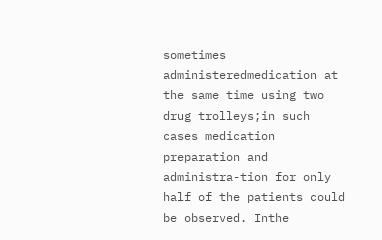sometimes administeredmedication at the same time using two drug trolleys;in such cases medication preparation and administra-tion for only half of the patients could be observed. Inthe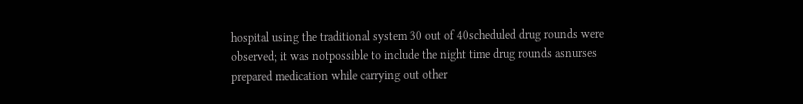hospital using the traditional system 30 out of 40scheduled drug rounds were observed; it was notpossible to include the night time drug rounds asnurses prepared medication while carrying out other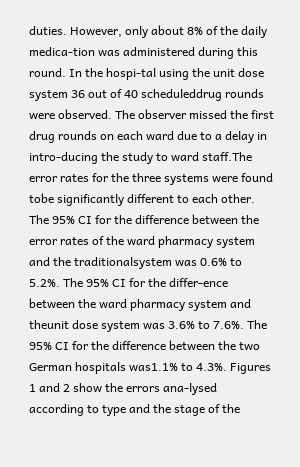duties. However, only about 8% of the daily medica-tion was administered during this round. In the hospi-tal using the unit dose system 36 out of 40 scheduleddrug rounds were observed. The observer missed the first drug rounds on each ward due to a delay in intro-ducing the study to ward staff.The error rates for the three systems were found tobe significantly different to each other. The 95% CI for the difference between the error rates of the ward pharmacy system and the traditionalsystem was 0.6% to 5.2%. The 95% CI for the differ-ence between the ward pharmacy system and theunit dose system was 3.6% to 7.6%. The 95% CI for the difference between the two German hospitals was1.1% to 4.3%. Figures 1 and 2 show the errors ana-lysed according to type and the stage of the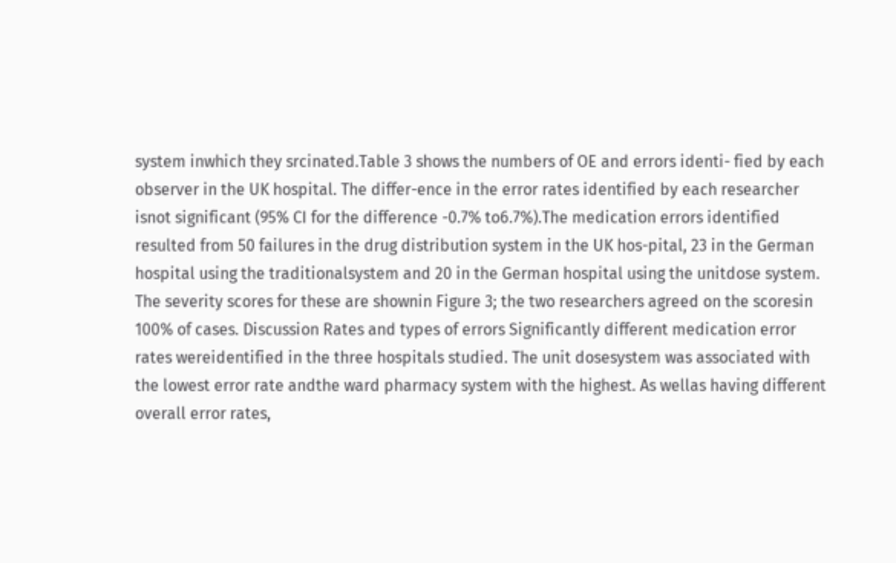system inwhich they srcinated.Table 3 shows the numbers of OE and errors identi- fied by each observer in the UK hospital. The differ-ence in the error rates identified by each researcher isnot significant (95% CI for the difference -0.7% to6.7%).The medication errors identified resulted from 50 failures in the drug distribution system in the UK hos-pital, 23 in the German hospital using the traditionalsystem and 20 in the German hospital using the unitdose system. The severity scores for these are shownin Figure 3; the two researchers agreed on the scoresin 100% of cases. Discussion Rates and types of errors Significantly different medication error rates wereidentified in the three hospitals studied. The unit dosesystem was associated with the lowest error rate andthe ward pharmacy system with the highest. As wellas having different overall error rates,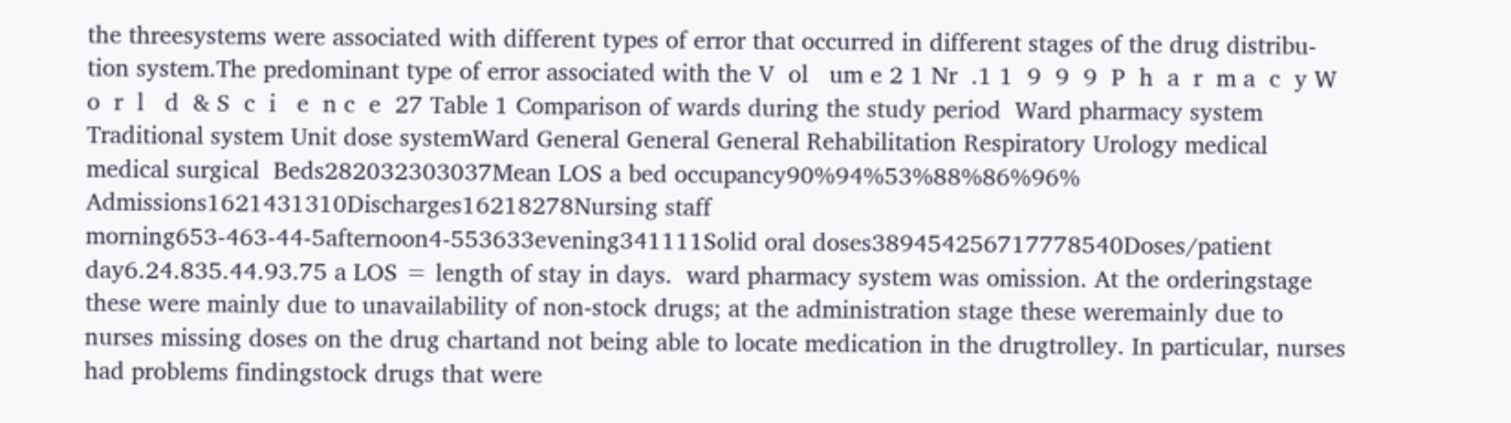the threesystems were associated with different types of error that occurred in different stages of the drug distribu-tion system.The predominant type of error associated with the V  ol   um e 2 1 Nr  .1 1  9  9  9  P  h  a  r  m a  c  y W o  r  l   d  & S  c  i   e  n c  e  27 Table 1 Comparison of wards during the study period  Ward pharmacy system Traditional system Unit dose systemWard General General General Rehabilitation Respiratory Urology medical medical surgical  Beds282032303037Mean LOS a bed occupancy90%94%53%88%86%96% Admissions1621431310Discharges16218278Nursing staff morning653-463-44-5afternoon4-553633evening341111Solid oral doses389454256717778540Doses/patient day6.24.835.44.93.75 a LOS = length of stay in days.  ward pharmacy system was omission. At the orderingstage these were mainly due to unavailability of non-stock drugs; at the administration stage these weremainly due to nurses missing doses on the drug chartand not being able to locate medication in the drugtrolley. In particular, nurses had problems findingstock drugs that were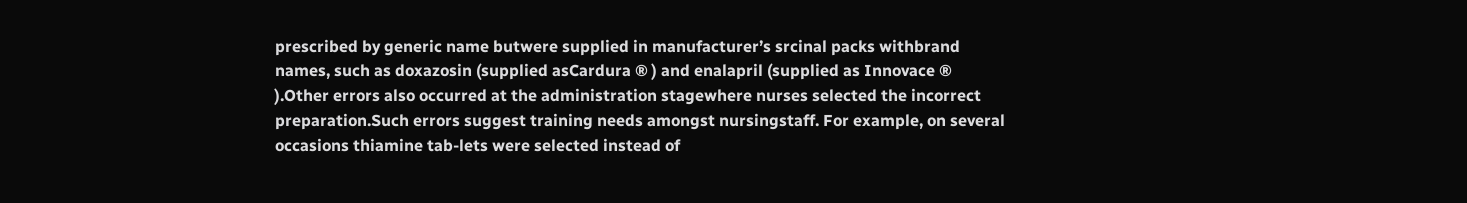prescribed by generic name butwere supplied in manufacturer’s srcinal packs withbrand names, such as doxazosin (supplied asCardura ® ) and enalapril (supplied as Innovace ® ).Other errors also occurred at the administration stagewhere nurses selected the incorrect preparation.Such errors suggest training needs amongst nursingstaff. For example, on several occasions thiamine tab-lets were selected instead of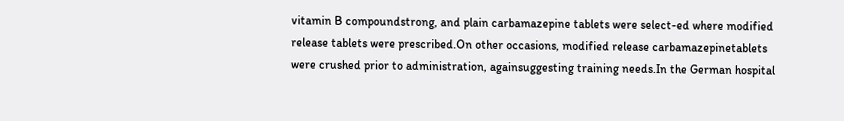vitamin B compoundstrong, and plain carbamazepine tablets were select-ed where modified release tablets were prescribed.On other occasions, modified release carbamazepinetablets were crushed prior to administration, againsuggesting training needs.In the German hospital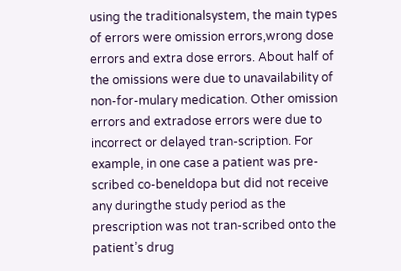using the traditionalsystem, the main types of errors were omission errors,wrong dose errors and extra dose errors. About half of the omissions were due to unavailability of non-for-mulary medication. Other omission errors and extradose errors were due to incorrect or delayed tran-scription. For example, in one case a patient was pre-scribed co-beneldopa but did not receive any duringthe study period as the prescription was not tran-scribed onto the patient’s drug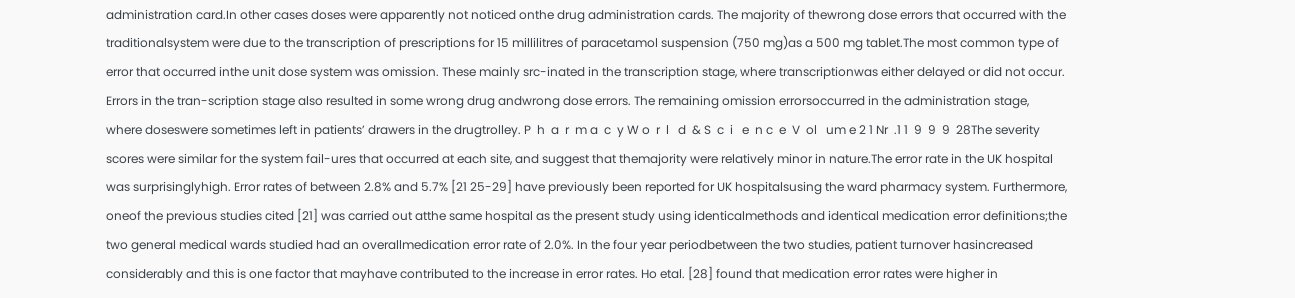administration card.In other cases doses were apparently not noticed onthe drug administration cards. The majority of thewrong dose errors that occurred with the traditionalsystem were due to the transcription of prescriptions for 15 millilitres of paracetamol suspension (750 mg)as a 500 mg tablet.The most common type of error that occurred inthe unit dose system was omission. These mainly src-inated in the transcription stage, where transcriptionwas either delayed or did not occur. Errors in the tran-scription stage also resulted in some wrong drug andwrong dose errors. The remaining omission errorsoccurred in the administration stage, where doseswere sometimes left in patients’ drawers in the drugtrolley. P  h  a  r  m a  c  y W o  r  l   d  & S  c  i   e  n c  e  V  ol   um e 2 1 Nr  .1 1  9  9  9  28The severity scores were similar for the system fail-ures that occurred at each site, and suggest that themajority were relatively minor in nature.The error rate in the UK hospital was surprisinglyhigh. Error rates of between 2.8% and 5.7% [21 25-29] have previously been reported for UK hospitalsusing the ward pharmacy system. Furthermore, oneof the previous studies cited [21] was carried out atthe same hospital as the present study using identicalmethods and identical medication error definitions;the two general medical wards studied had an overallmedication error rate of 2.0%. In the four year periodbetween the two studies, patient turnover hasincreased considerably and this is one factor that mayhave contributed to the increase in error rates. Ho etal. [28] found that medication error rates were higher in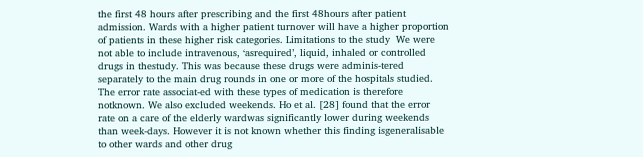the first 48 hours after prescribing and the first 48hours after patient admission. Wards with a higher patient turnover will have a higher proportion of patients in these higher risk categories. Limitations to the study  We were not able to include intravenous, ‘asrequired’, liquid, inhaled or controlled drugs in thestudy. This was because these drugs were adminis-tered separately to the main drug rounds in one or more of the hospitals studied. The error rate associat-ed with these types of medication is therefore notknown. We also excluded weekends. Ho et al. [28] found that the error rate on a care of the elderly wardwas significantly lower during weekends than week-days. However it is not known whether this finding isgeneralisable to other wards and other drug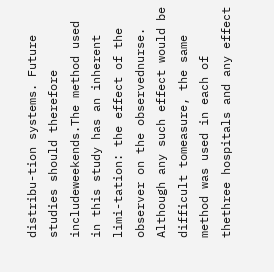distribu-tion systems. Future studies should therefore includeweekends.The method used in this study has an inherent limi-tation: the effect of the observer on the observednurse. Although any such effect would be difficult tomeasure, the same method was used in each of thethree hospitals and any effect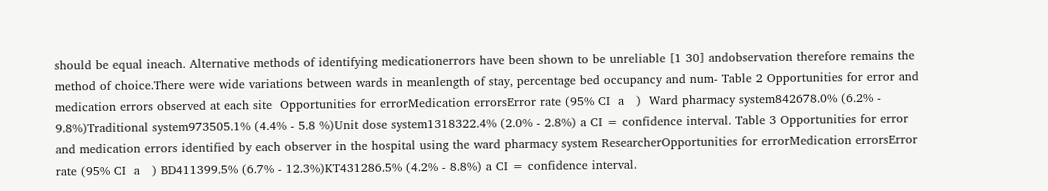should be equal ineach. Alternative methods of identifying medicationerrors have been shown to be unreliable [1 30] andobservation therefore remains the method of choice.There were wide variations between wards in meanlength of stay, percentage bed occupancy and num- Table 2 Opportunities for error and medication errors observed at each site  Opportunities for errorMedication errorsError rate (95% CI  a   )  Ward pharmacy system842678.0% (6.2% - 9.8%)Traditional system973505.1% (4.4% - 5.8 %)Unit dose system1318322.4% (2.0% - 2.8%) a CI = confidence interval. Table 3 Opportunities for error and medication errors identified by each observer in the hospital using the ward pharmacy system ResearcherOpportunities for errorMedication errorsError rate (95% CI  a   ) BD411399.5% (6.7% - 12.3%)KT431286.5% (4.2% - 8.8%) a CI = confidence interval.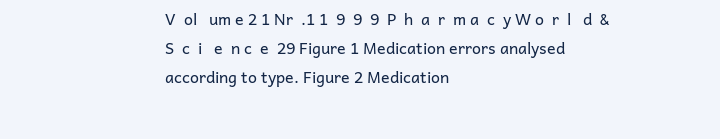V  ol   um e 2 1 Nr  .1 1  9  9  9  P  h  a  r  m a  c  y W o  r  l   d  & S  c  i   e  n c  e  29 Figure 1 Medication errors analysed according to type. Figure 2 Medication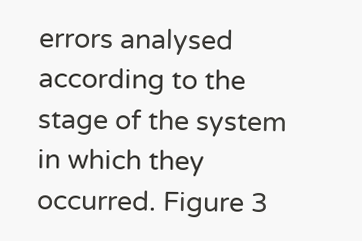errors analysed according to the stage of the system in which they occurred. Figure 3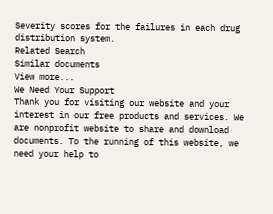Severity scores for the failures in each drug distribution system.
Related Search
Similar documents
View more...
We Need Your Support
Thank you for visiting our website and your interest in our free products and services. We are nonprofit website to share and download documents. To the running of this website, we need your help to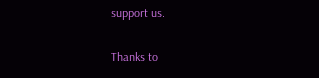support us.

Thanks to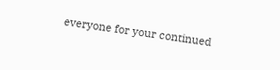everyone for your continued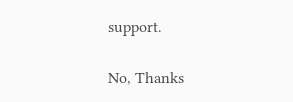support.

No, Thanks